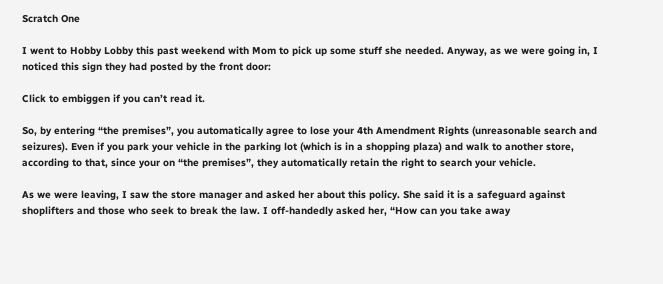Scratch One

I went to Hobby Lobby this past weekend with Mom to pick up some stuff she needed. Anyway, as we were going in, I noticed this sign they had posted by the front door:

Click to embiggen if you can’t read it.

So, by entering “the premises”, you automatically agree to lose your 4th Amendment Rights (unreasonable search and seizures). Even if you park your vehicle in the parking lot (which is in a shopping plaza) and walk to another store, according to that, since your on “the premises”, they automatically retain the right to search your vehicle.

As we were leaving, I saw the store manager and asked her about this policy. She said it is a safeguard against shoplifters and those who seek to break the law. I off-handedly asked her, “How can you take away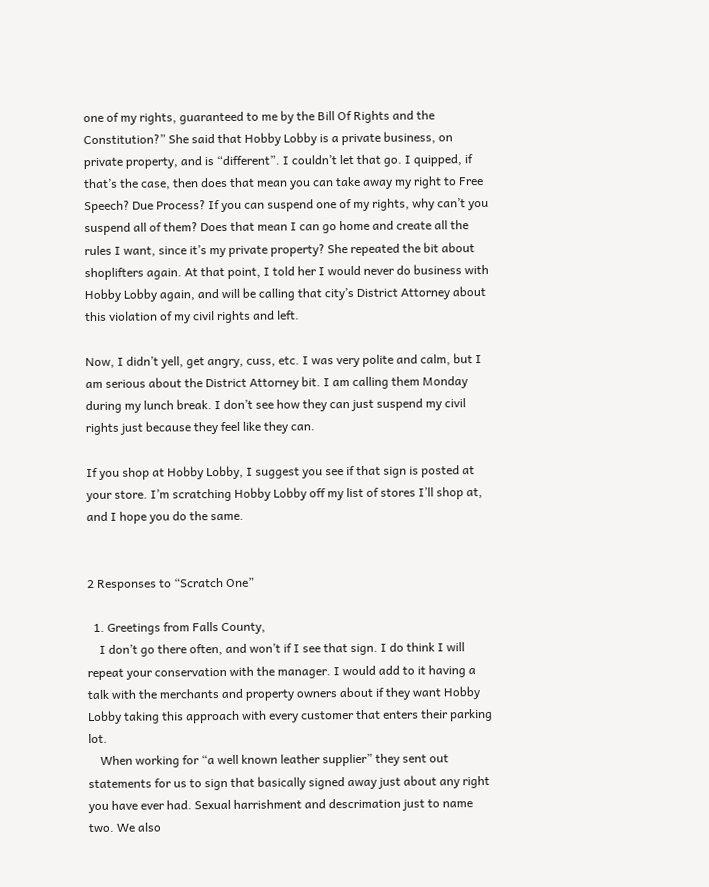one of my rights, guaranteed to me by the Bill Of Rights and the Constitution?” She said that Hobby Lobby is a private business, on private property, and is “different”. I couldn’t let that go. I quipped, if that’s the case, then does that mean you can take away my right to Free Speech? Due Process? If you can suspend one of my rights, why can’t you suspend all of them? Does that mean I can go home and create all the rules I want, since it’s my private property? She repeated the bit about shoplifters again. At that point, I told her I would never do business with Hobby Lobby again, and will be calling that city’s District Attorney about this violation of my civil rights and left.

Now, I didn’t yell, get angry, cuss, etc. I was very polite and calm, but I am serious about the District Attorney bit. I am calling them Monday during my lunch break. I don’t see how they can just suspend my civil rights just because they feel like they can.

If you shop at Hobby Lobby, I suggest you see if that sign is posted at your store. I’m scratching Hobby Lobby off my list of stores I’ll shop at, and I hope you do the same.


2 Responses to “Scratch One”

  1. Greetings from Falls County,
    I don’t go there often, and won’t if I see that sign. I do think I will repeat your conservation with the manager. I would add to it having a talk with the merchants and property owners about if they want Hobby Lobby taking this approach with every customer that enters their parking lot.
    When working for “a well known leather supplier” they sent out statements for us to sign that basically signed away just about any right you have ever had. Sexual harrishment and descrimation just to name two. We also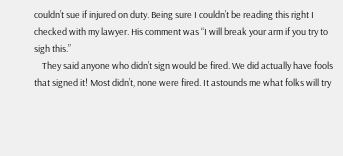couldn’t sue if injured on duty. Being sure I couldn’t be reading this right I checked with my lawyer. His comment was “I will break your arm if you try to sigh this.”
    They said anyone who didn’t sign would be fired. We did actually have fools that signed it! Most didn’t, none were fired. It astounds me what folks will try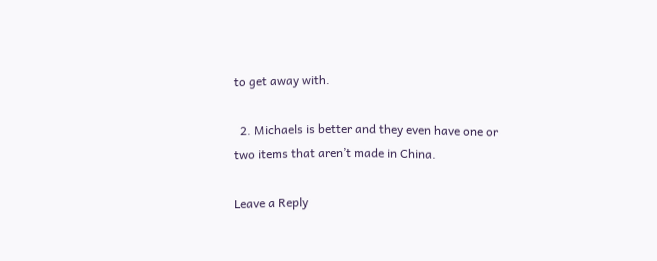to get away with.

  2. Michaels is better and they even have one or two items that aren’t made in China.

Leave a Reply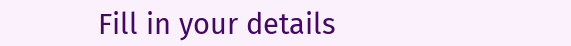Fill in your details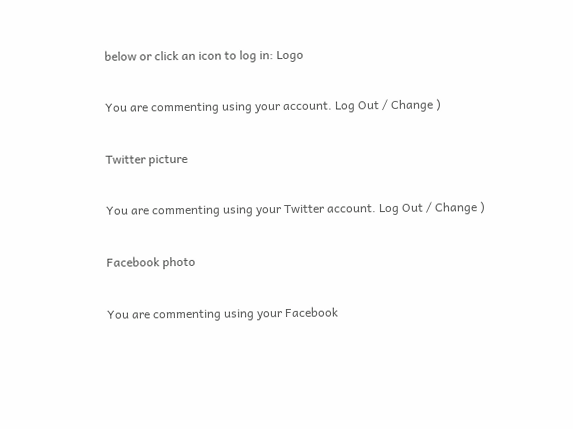below or click an icon to log in: Logo

You are commenting using your account. Log Out / Change )

Twitter picture

You are commenting using your Twitter account. Log Out / Change )

Facebook photo

You are commenting using your Facebook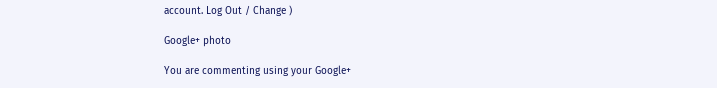account. Log Out / Change )

Google+ photo

You are commenting using your Google+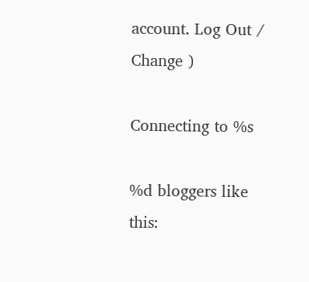account. Log Out / Change )

Connecting to %s

%d bloggers like this: